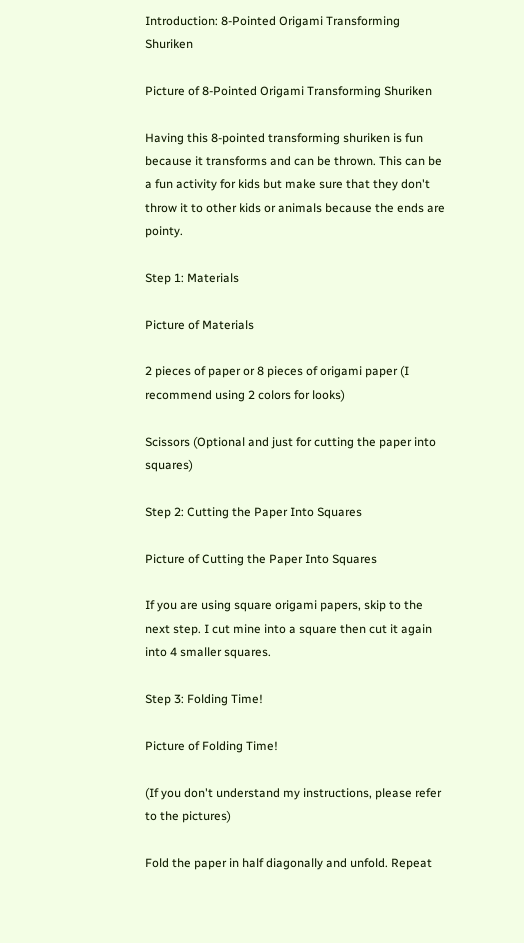Introduction: 8-Pointed Origami Transforming Shuriken

Picture of 8-Pointed Origami Transforming Shuriken

Having this 8-pointed transforming shuriken is fun because it transforms and can be thrown. This can be a fun activity for kids but make sure that they don't throw it to other kids or animals because the ends are pointy.

Step 1: Materials

Picture of Materials

2 pieces of paper or 8 pieces of origami paper (I recommend using 2 colors for looks)

Scissors (Optional and just for cutting the paper into squares)

Step 2: Cutting the Paper Into Squares

Picture of Cutting the Paper Into Squares

If you are using square origami papers, skip to the next step. I cut mine into a square then cut it again into 4 smaller squares.

Step 3: Folding Time!

Picture of Folding Time!

(If you don't understand my instructions, please refer to the pictures)

Fold the paper in half diagonally and unfold. Repeat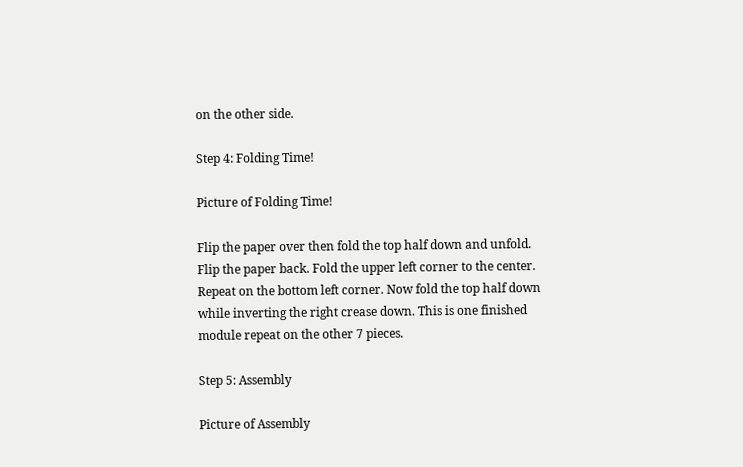on the other side.

Step 4: Folding Time!

Picture of Folding Time!

Flip the paper over then fold the top half down and unfold. Flip the paper back. Fold the upper left corner to the center. Repeat on the bottom left corner. Now fold the top half down while inverting the right crease down. This is one finished module repeat on the other 7 pieces.

Step 5: Assembly

Picture of Assembly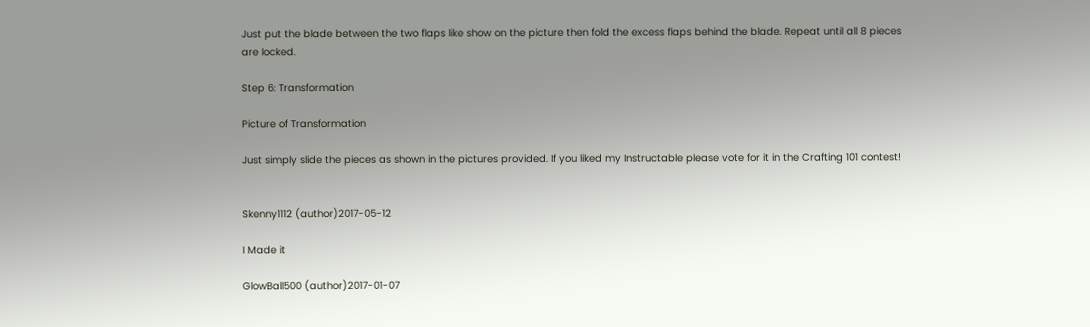Just put the blade between the two flaps like show on the picture then fold the excess flaps behind the blade. Repeat until all 8 pieces are locked.

Step 6: Transformation

Picture of Transformation

Just simply slide the pieces as shown in the pictures provided. If you liked my Instructable please vote for it in the Crafting 101 contest!


Skenny1112 (author)2017-05-12

I Made it

GlowBall500 (author)2017-01-07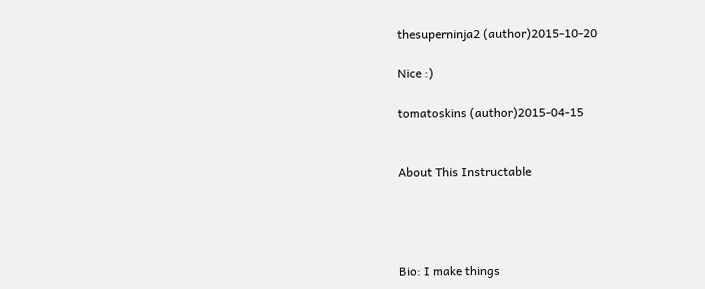thesuperninja2 (author)2015-10-20

Nice :)

tomatoskins (author)2015-04-15


About This Instructable




Bio: I make things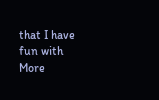that I have fun with
More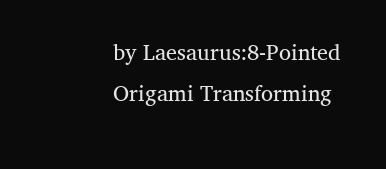by Laesaurus:8-Pointed Origami Transforming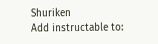Shuriken
Add instructable to: